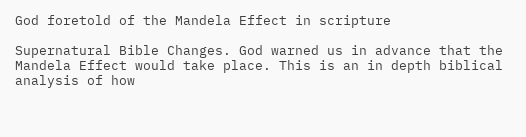God foretold of the Mandela Effect in scripture

Supernatural Bible Changes. God warned us in advance that the Mandela Effect would take place. This is an in depth biblical analysis of how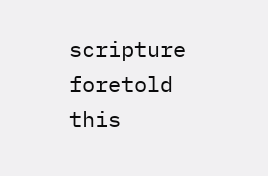scripture foretold this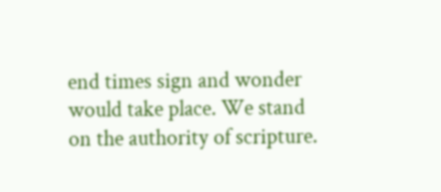end times sign and wonder would take place. We stand on the authority of scripture.